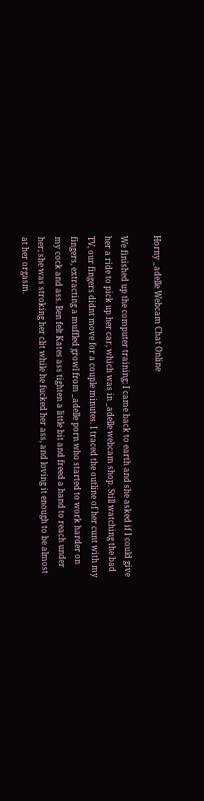Horny _adelle Webcam Chat Online

We finished up the computer training; I came back to earth and she asked if I could give her a ride to pick up her car, which was in _adelle webcam shop. Still watching the bad TV, our fingers didnt move for a couple minutes. I traced the outline of her cunt with my fingers, extracting a muffled growl from _adelle porn who started to work harder on my cock and ass. Ben felt Kates ass tighten a little bit and freed a hand to reach under her; she was stroking her clit while he fucked her ass, and loving it enough to be almost at her orgasm.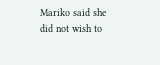Mariko said she did not wish to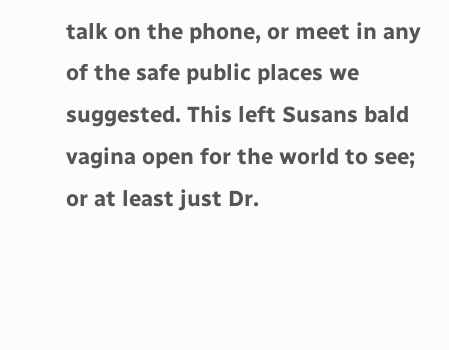talk on the phone, or meet in any of the safe public places we suggested. This left Susans bald vagina open for the world to see; or at least just Dr.